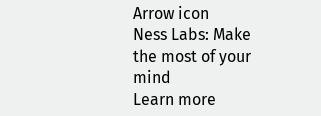Arrow icon
Ness Labs: Make the most of your mind
Learn more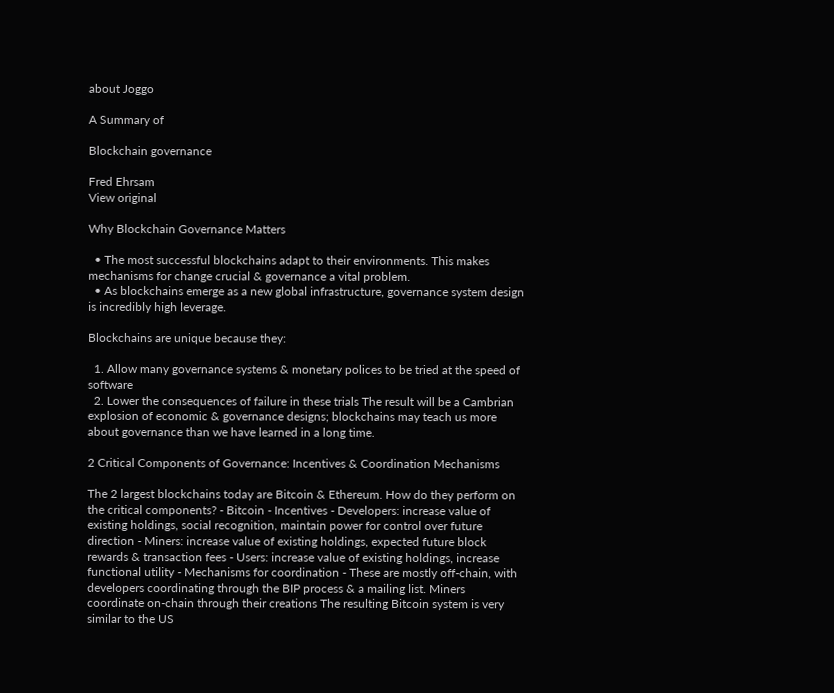about Joggo

A Summary of

Blockchain governance

Fred Ehrsam
View original

Why Blockchain Governance Matters

  • The most successful blockchains adapt to their environments. This makes mechanisms for change crucial & governance a vital problem.
  • As blockchains emerge as a new global infrastructure, governance system design is incredibly high leverage.

Blockchains are unique because they:

  1. Allow many governance systems & monetary polices to be tried at the speed of software
  2. Lower the consequences of failure in these trials The result will be a Cambrian explosion of economic & governance designs; blockchains may teach us more about governance than we have learned in a long time.

2 Critical Components of Governance: Incentives & Coordination Mechanisms

The 2 largest blockchains today are Bitcoin & Ethereum. How do they perform on the critical components? - Bitcoin - Incentives - Developers: increase value of existing holdings, social recognition, maintain power for control over future direction - Miners: increase value of existing holdings, expected future block rewards & transaction fees - Users: increase value of existing holdings, increase functional utility - Mechanisms for coordination - These are mostly off-chain, with developers coordinating through the BIP process & a mailing list. Miners coordinate on-chain through their creations The resulting Bitcoin system is very similar to the US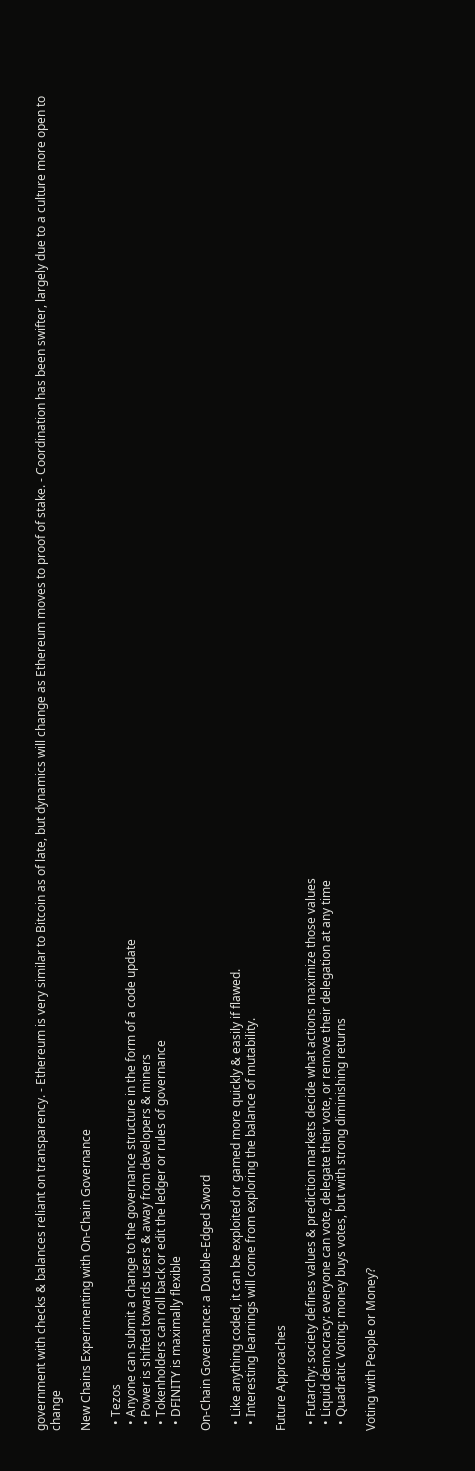government with checks & balances reliant on transparency. - Ethereum is very similar to Bitcoin as of late, but dynamics will change as Ethereum moves to proof of stake. - Coordination has been swifter, largely due to a culture more open to change

New Chains Experimenting with On-Chain Governance

  • Tezos
  • Anyone can submit a change to the governance structure in the form of a code update
  • Power is shifted towards users & away from developers & miners
  • Tokenholders can roll back or edit the ledger or rules of governance
  • DFINITY is maximally flexible

On-Chain Governance: a Double-Edged Sword

  • Like anything coded, it can be exploited or gamed more quickly & easily if flawed.
  • Interesting learnings will come from exploring the balance of mutability.

Future Approaches

  • Futarchy: society defines values & prediction markets decide what actions maximize those values
  • Liquid democracy: everyone can vote, delegate their vote, or remove their delegation at any time
  • Quadratic Voting: money buys votes, but with strong diminishing returns

Voting with People or Money?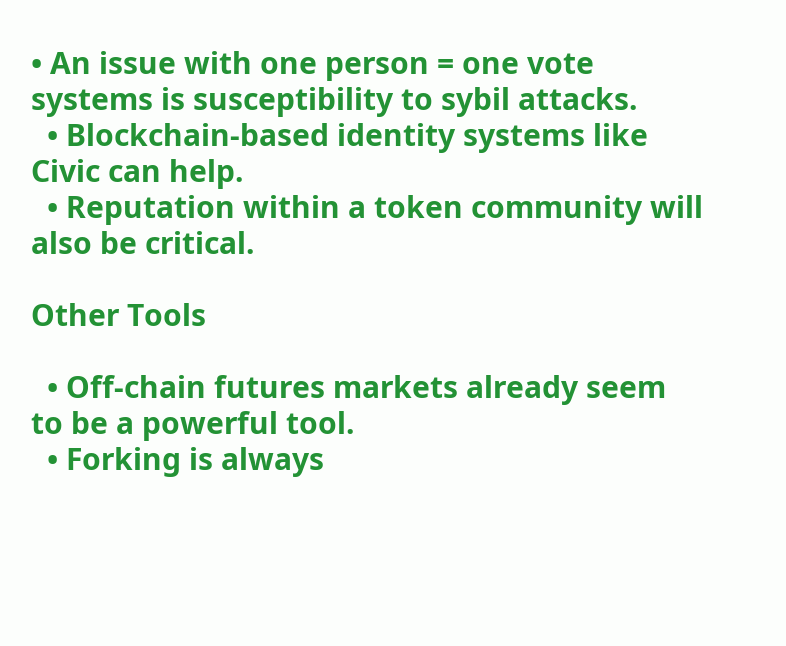• An issue with one person = one vote systems is susceptibility to sybil attacks.
  • Blockchain-based identity systems like Civic can help.
  • Reputation within a token community will also be critical.

Other Tools

  • Off-chain futures markets already seem to be a powerful tool.
  • Forking is always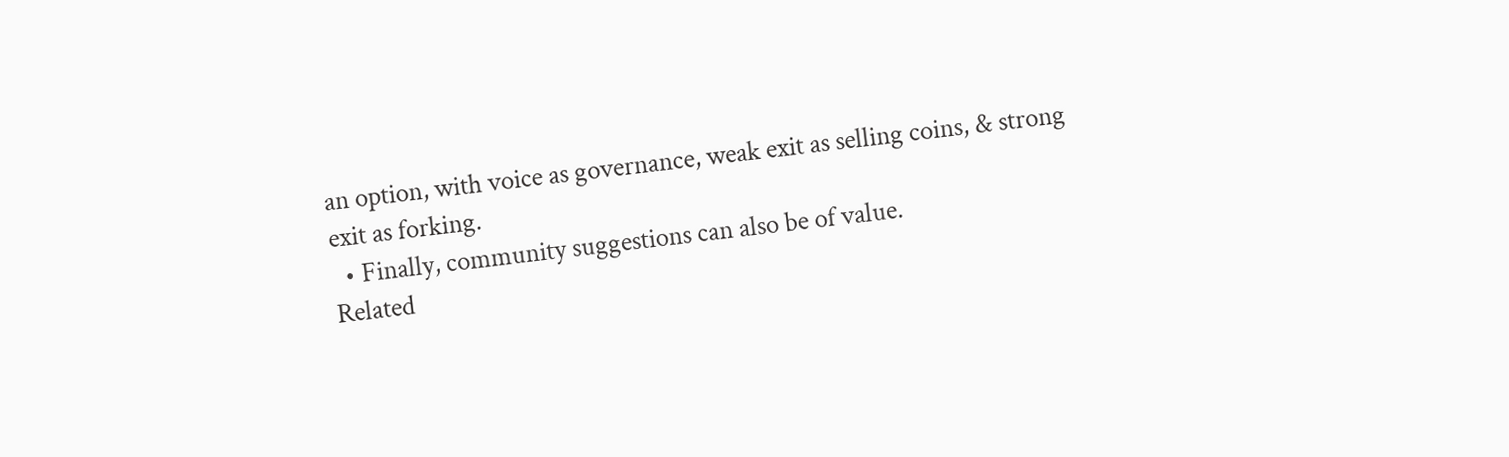an option, with voice as governance, weak exit as selling coins, & strong exit as forking.
  • Finally, community suggestions can also be of value.
Related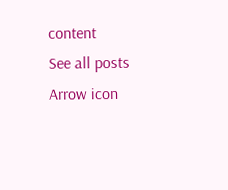content
See all posts
Arrow icon